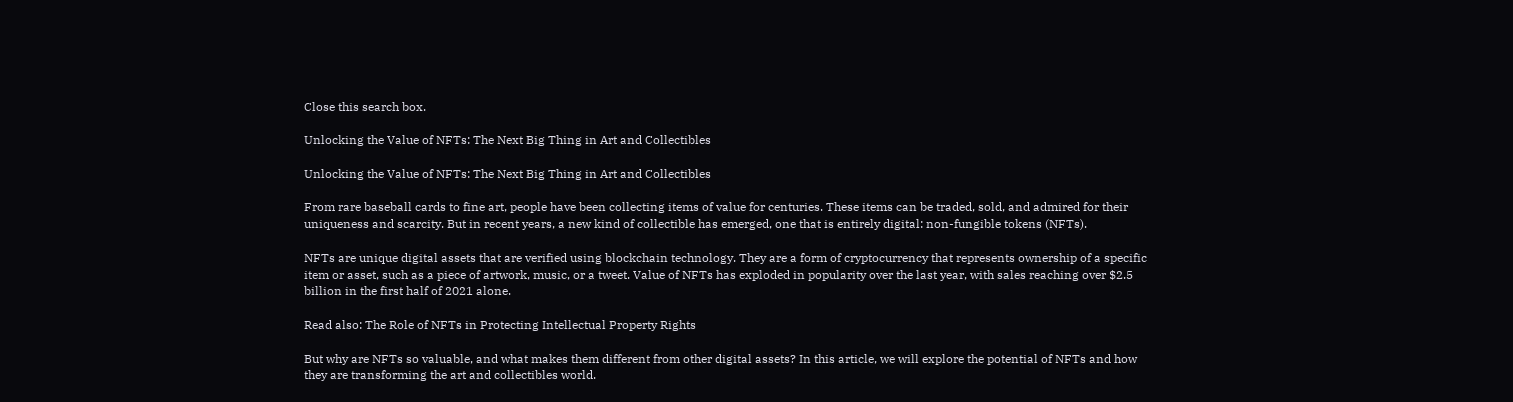Close this search box.

Unlocking the Value of NFTs: The Next Big Thing in Art and Collectibles

Unlocking the Value of NFTs: The Next Big Thing in Art and Collectibles

From rare baseball cards to fine art, people have been collecting items of value for centuries. These items can be traded, sold, and admired for their uniqueness and scarcity. But in recent years, a new kind of collectible has emerged, one that is entirely digital: non-fungible tokens (NFTs).

NFTs are unique digital assets that are verified using blockchain technology. They are a form of cryptocurrency that represents ownership of a specific item or asset, such as a piece of artwork, music, or a tweet. Value of NFTs has exploded in popularity over the last year, with sales reaching over $2.5 billion in the first half of 2021 alone.

Read also: The Role of NFTs in Protecting Intellectual Property Rights

But why are NFTs so valuable, and what makes them different from other digital assets? In this article, we will explore the potential of NFTs and how they are transforming the art and collectibles world.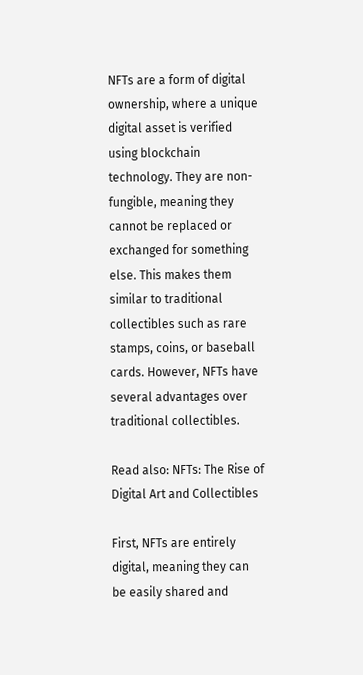NFTs are a form of digital ownership, where a unique digital asset is verified using blockchain technology. They are non-fungible, meaning they cannot be replaced or exchanged for something else. This makes them similar to traditional collectibles such as rare stamps, coins, or baseball cards. However, NFTs have several advantages over traditional collectibles.

Read also: NFTs: The Rise of Digital Art and Collectibles

First, NFTs are entirely digital, meaning they can be easily shared and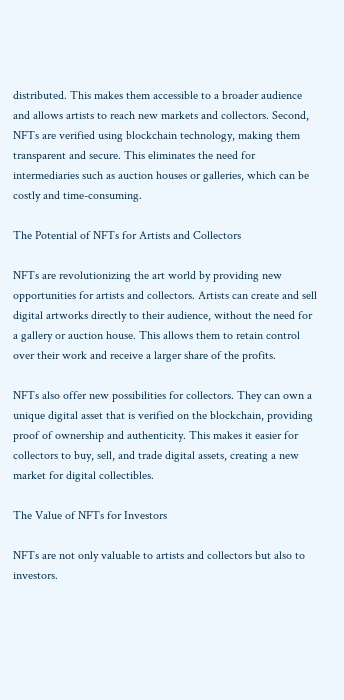distributed. This makes them accessible to a broader audience and allows artists to reach new markets and collectors. Second, NFTs are verified using blockchain technology, making them transparent and secure. This eliminates the need for intermediaries such as auction houses or galleries, which can be costly and time-consuming.

The Potential of NFTs for Artists and Collectors

NFTs are revolutionizing the art world by providing new opportunities for artists and collectors. Artists can create and sell digital artworks directly to their audience, without the need for a gallery or auction house. This allows them to retain control over their work and receive a larger share of the profits.

NFTs also offer new possibilities for collectors. They can own a unique digital asset that is verified on the blockchain, providing proof of ownership and authenticity. This makes it easier for collectors to buy, sell, and trade digital assets, creating a new market for digital collectibles.

The Value of NFTs for Investors

NFTs are not only valuable to artists and collectors but also to investors.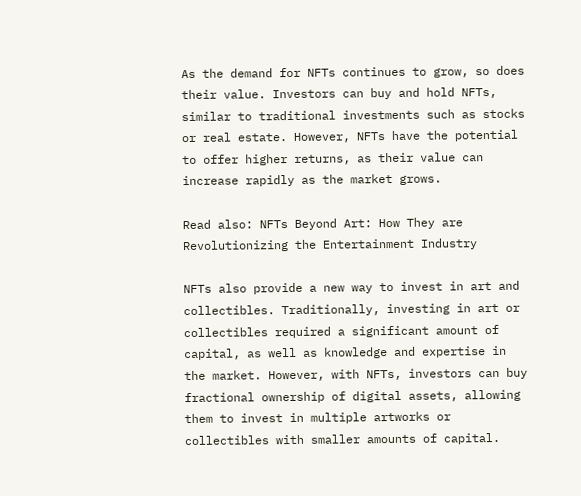As the demand for NFTs continues to grow, so does their value. Investors can buy and hold NFTs, similar to traditional investments such as stocks or real estate. However, NFTs have the potential to offer higher returns, as their value can increase rapidly as the market grows.

Read also: NFTs Beyond Art: How They are Revolutionizing the Entertainment Industry

NFTs also provide a new way to invest in art and collectibles. Traditionally, investing in art or collectibles required a significant amount of capital, as well as knowledge and expertise in the market. However, with NFTs, investors can buy fractional ownership of digital assets, allowing them to invest in multiple artworks or collectibles with smaller amounts of capital.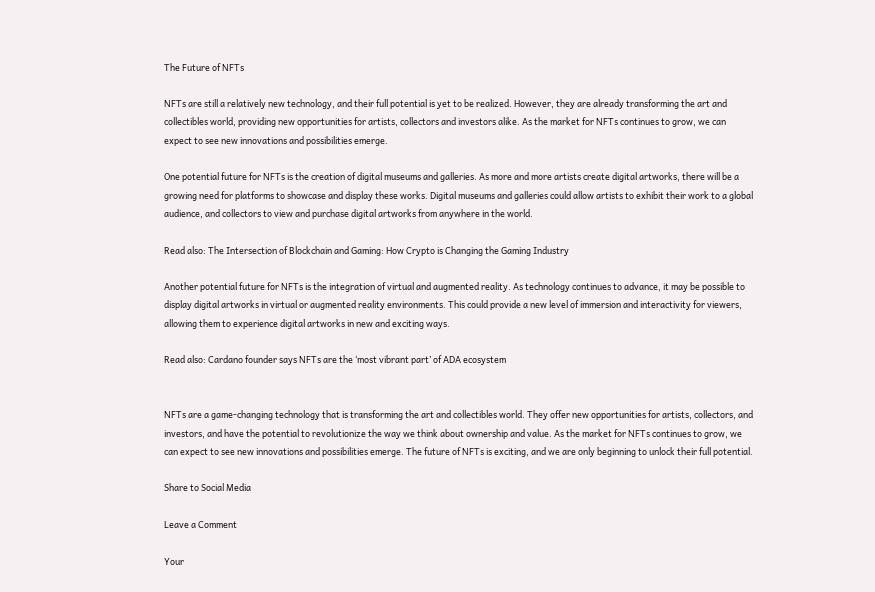The Future of NFTs

NFTs are still a relatively new technology, and their full potential is yet to be realized. However, they are already transforming the art and collectibles world, providing new opportunities for artists, collectors and investors alike. As the market for NFTs continues to grow, we can expect to see new innovations and possibilities emerge.

One potential future for NFTs is the creation of digital museums and galleries. As more and more artists create digital artworks, there will be a growing need for platforms to showcase and display these works. Digital museums and galleries could allow artists to exhibit their work to a global audience, and collectors to view and purchase digital artworks from anywhere in the world.

Read also: The Intersection of Blockchain and Gaming: How Crypto is Changing the Gaming Industry

Another potential future for NFTs is the integration of virtual and augmented reality. As technology continues to advance, it may be possible to display digital artworks in virtual or augmented reality environments. This could provide a new level of immersion and interactivity for viewers, allowing them to experience digital artworks in new and exciting ways.

Read also: Cardano founder says NFTs are the ‘most vibrant part’ of ADA ecosystem


NFTs are a game-changing technology that is transforming the art and collectibles world. They offer new opportunities for artists, collectors, and investors, and have the potential to revolutionize the way we think about ownership and value. As the market for NFTs continues to grow, we can expect to see new innovations and possibilities emerge. The future of NFTs is exciting, and we are only beginning to unlock their full potential.

Share to Social Media

Leave a Comment

Your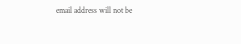email address will not be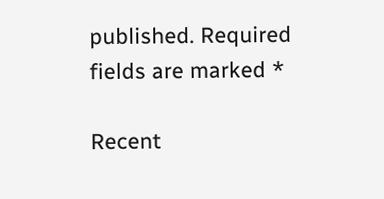published. Required fields are marked *

Recent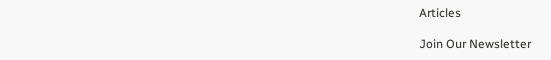Articles

Join Our Newsletter